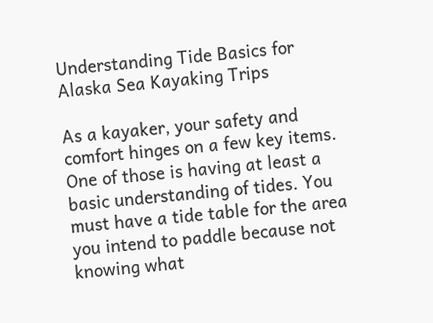Understanding Tide Basics for Alaska Sea Kayaking Trips

As a kayaker, your safety and comfort hinges on a few key items. One of those is having at least a basic understanding of tides. You must have a tide table for the area you intend to paddle because not knowing what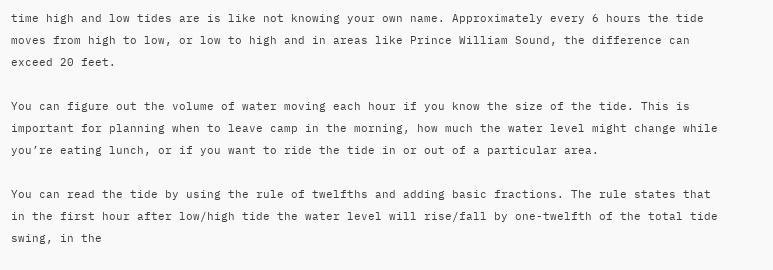time high and low tides are is like not knowing your own name. Approximately every 6 hours the tide moves from high to low, or low to high and in areas like Prince William Sound, the difference can exceed 20 feet.

You can figure out the volume of water moving each hour if you know the size of the tide. This is important for planning when to leave camp in the morning, how much the water level might change while you’re eating lunch, or if you want to ride the tide in or out of a particular area.

You can read the tide by using the rule of twelfths and adding basic fractions. The rule states that in the first hour after low/high tide the water level will rise/fall by one-twelfth of the total tide swing, in the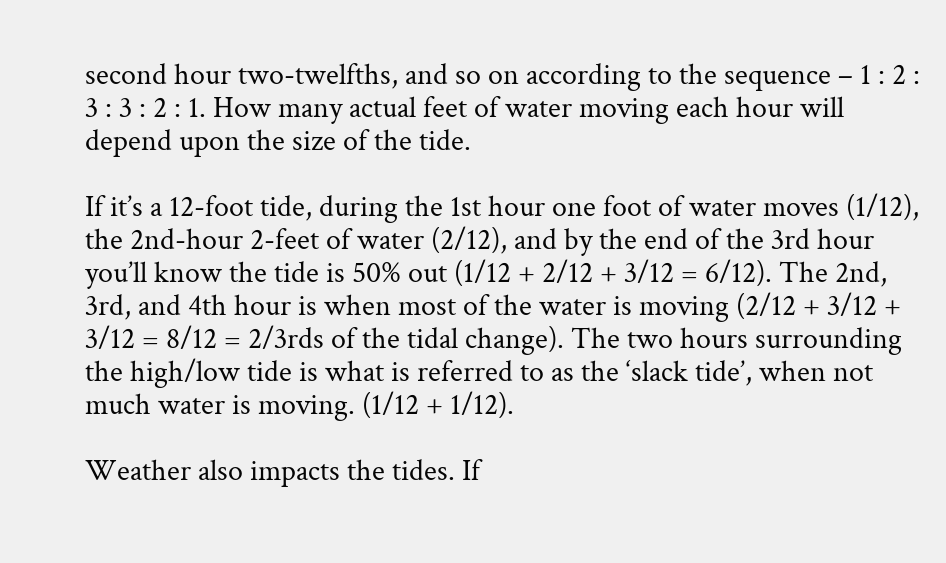second hour two-twelfths, and so on according to the sequence – 1 : 2 : 3 : 3 : 2 : 1. How many actual feet of water moving each hour will depend upon the size of the tide.

If it’s a 12-foot tide, during the 1st hour one foot of water moves (1/12), the 2nd-hour 2-feet of water (2/12), and by the end of the 3rd hour you’ll know the tide is 50% out (1/12 + 2/12 + 3/12 = 6/12). The 2nd, 3rd, and 4th hour is when most of the water is moving (2/12 + 3/12 + 3/12 = 8/12 = 2/3rds of the tidal change). The two hours surrounding the high/low tide is what is referred to as the ‘slack tide’, when not much water is moving. (1/12 + 1/12).

Weather also impacts the tides. If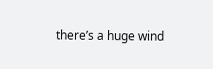there’s a huge wind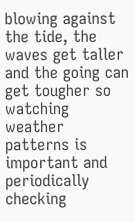blowing against the tide, the waves get taller and the going can get tougher so watching weather patterns is important and periodically checking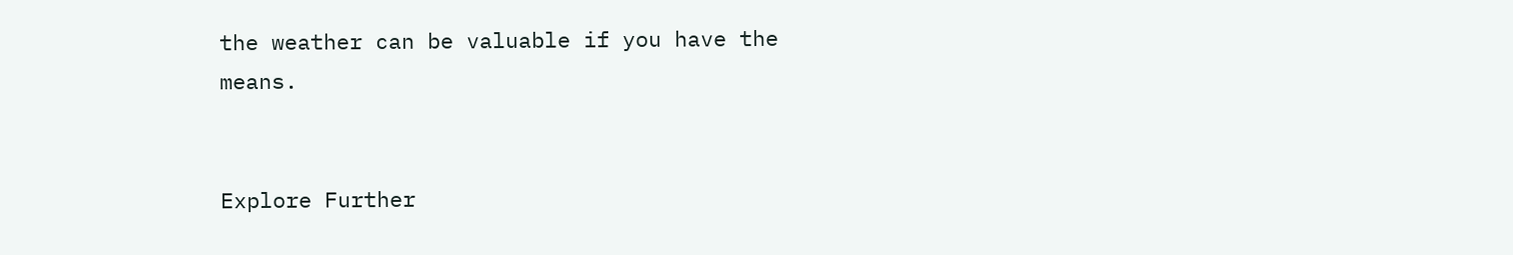the weather can be valuable if you have the means.


Explore Further